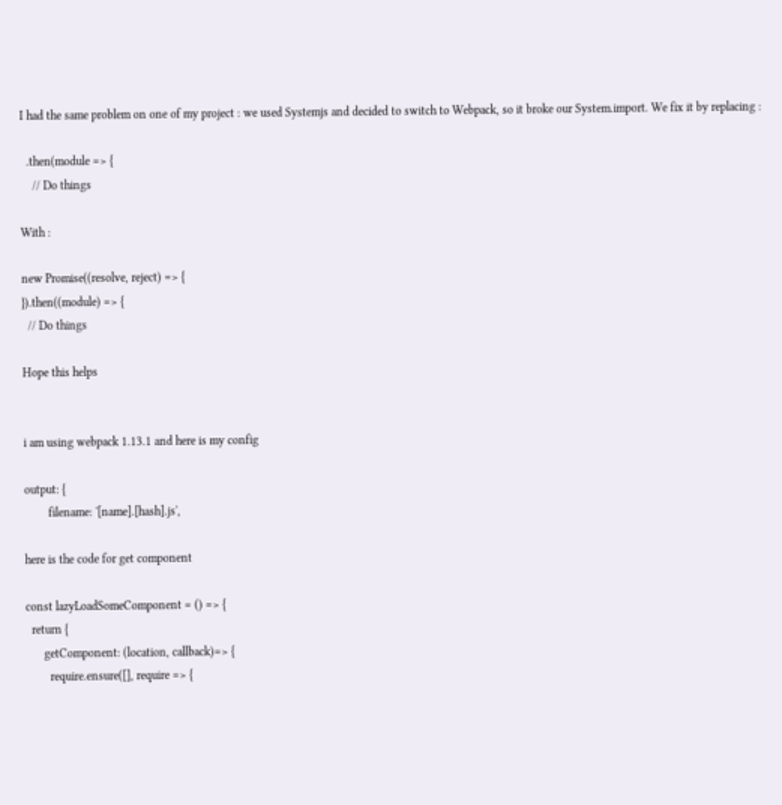I had the same problem on one of my project : we used Systemjs and decided to switch to Webpack, so it broke our System.import. We fix it by replacing :

  .then(module => {
    // Do things

With :

new Promise((resolve, reject) => {
}).then((module) => {
  // Do things

Hope this helps


i am using webpack 1.13.1 and here is my config

output: {
        filename: '[name].[hash].js',

here is the code for get component

const lazyLoadSomeComponent = () => {
  return {
      getComponent: (location, callback)=> {
        require.ensure([], require => {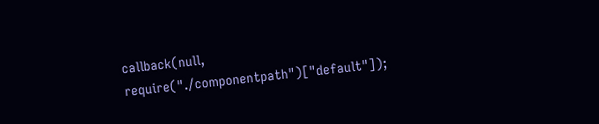callback(null, require("./componentpath")["default"]);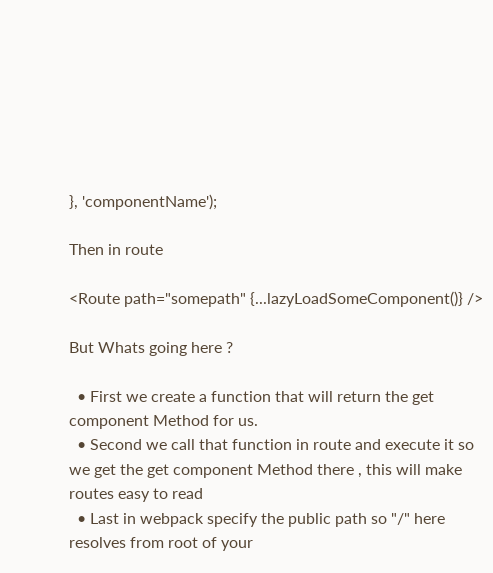}, 'componentName');

Then in route

<Route path="somepath" {...lazyLoadSomeComponent()} />

But Whats going here ?

  • First we create a function that will return the get component Method for us.
  • Second we call that function in route and execute it so we get the get component Method there , this will make routes easy to read
  • Last in webpack specify the public path so "/" here resolves from root of your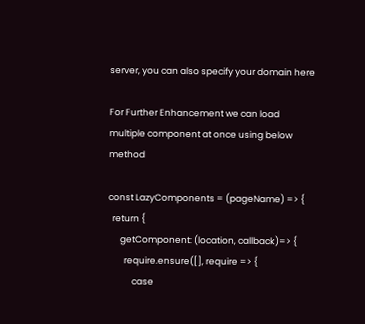server, you can also specify your domain here

For Further Enhancement we can load multiple component at once using below method

const LazyComponents = (pageName) => {
  return {
      getComponent: (location, callback)=> {
        require.ensure([], require => {
            case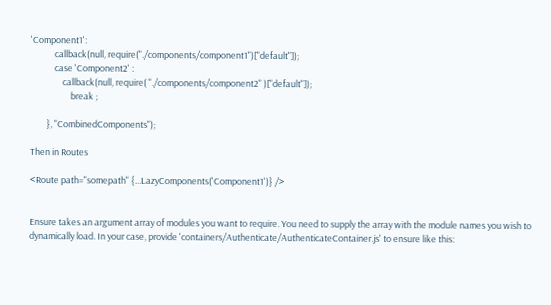'Component1':
            callback(null, require("./components/component1")["default"]);
            case 'Component2' :
                callback(null, require( "./components/component2" )["default"]);
                    break ;

        }, "CombinedComponents");

Then in Routes

<Route path="somepath" {...LazyComponents('Component1')} />


Ensure takes an argument array of modules you want to require. You need to supply the array with the module names you wish to dynamically load. In your case, provide 'containers/Authenticate/AuthenticateContainer.js' to ensure like this: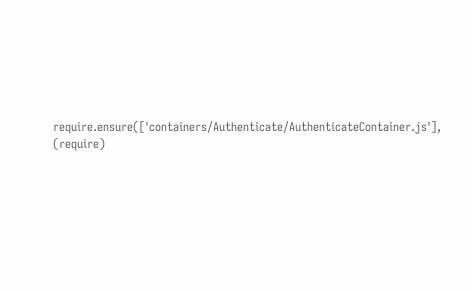require.ensure(['containers/Authenticate/AuthenticateContainer.js'], (require)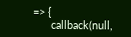=> {
      callback(null,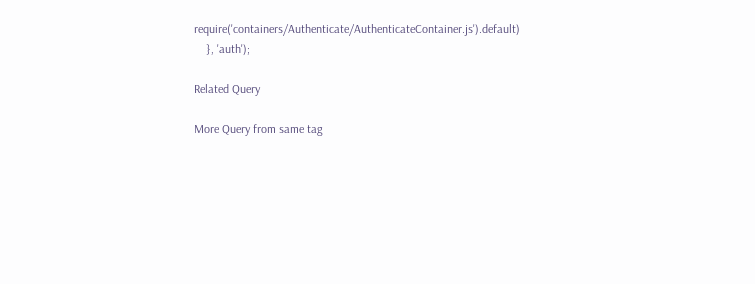require('containers/Authenticate/AuthenticateContainer.js').default)
    }, 'auth');

Related Query

More Query from same tag